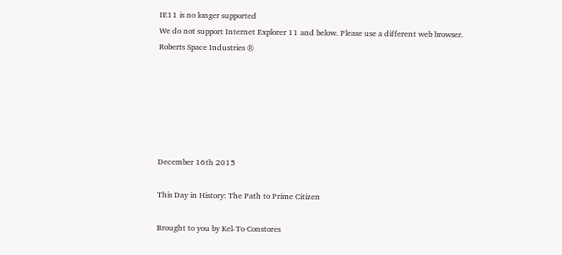IE11 is no longer supported
We do not support Internet Explorer 11 and below. Please use a different web browser.
Roberts Space Industries ®






December 16th 2015

This Day in History: The Path to Prime Citizen

Brought to you by Kel-To Constores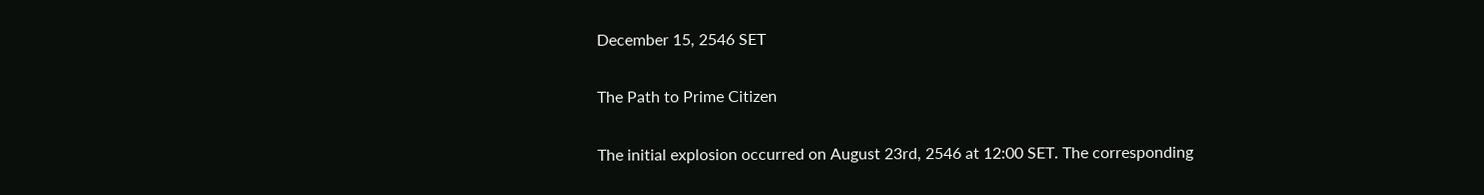December 15, 2546 SET

The Path to Prime Citizen

The initial explosion occurred on August 23rd, 2546 at 12:00 SET. The corresponding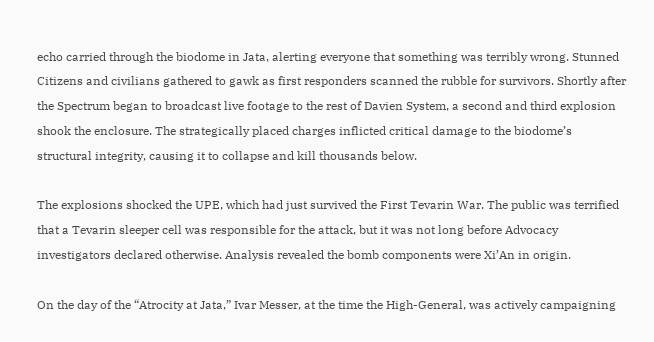echo carried through the biodome in Jata, alerting everyone that something was terribly wrong. Stunned Citizens and civilians gathered to gawk as first responders scanned the rubble for survivors. Shortly after the Spectrum began to broadcast live footage to the rest of Davien System, a second and third explosion shook the enclosure. The strategically placed charges inflicted critical damage to the biodome’s structural integrity, causing it to collapse and kill thousands below.

The explosions shocked the UPE, which had just survived the First Tevarin War. The public was terrified that a Tevarin sleeper cell was responsible for the attack, but it was not long before Advocacy investigators declared otherwise. Analysis revealed the bomb components were Xi’An in origin.

On the day of the “Atrocity at Jata,” Ivar Messer, at the time the High-General, was actively campaigning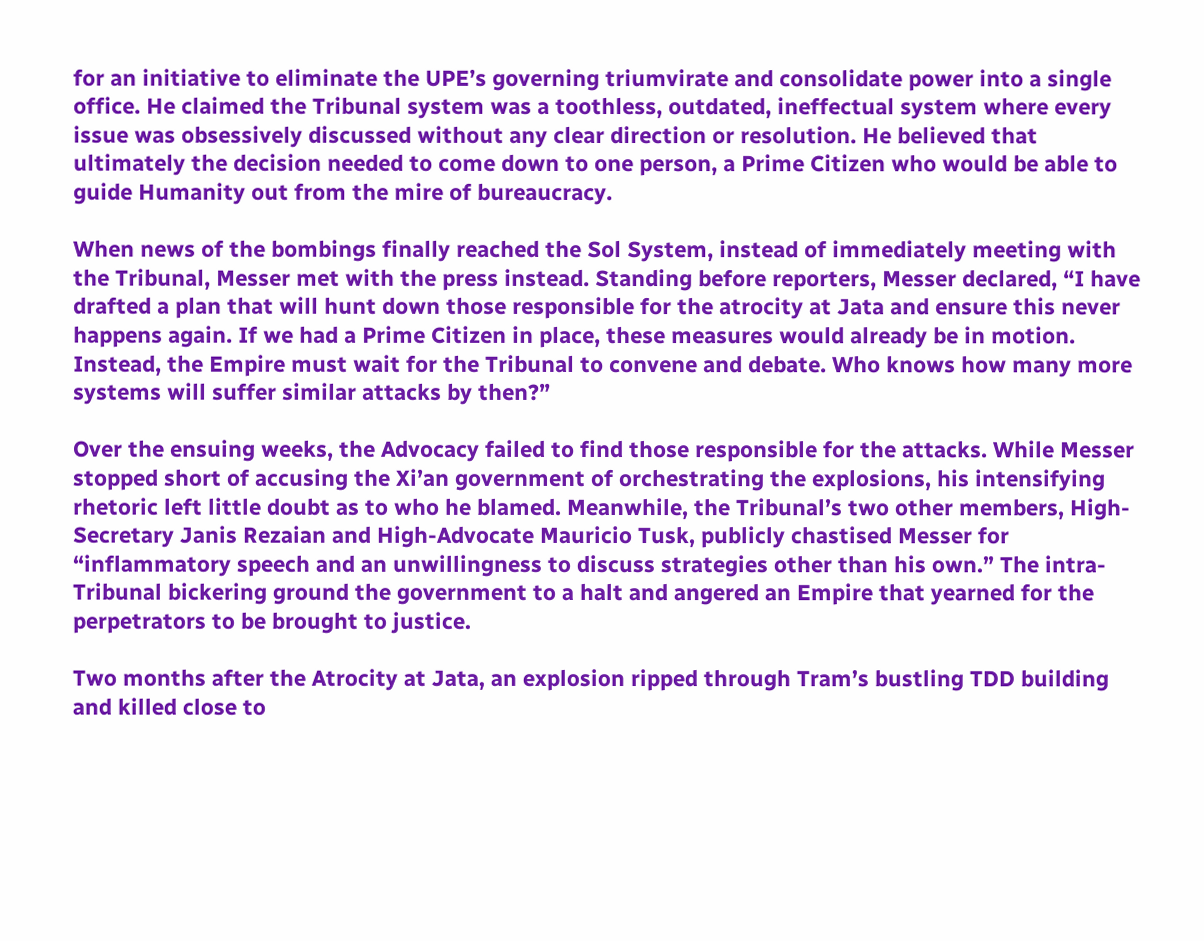for an initiative to eliminate the UPE’s governing triumvirate and consolidate power into a single office. He claimed the Tribunal system was a toothless, outdated, ineffectual system where every issue was obsessively discussed without any clear direction or resolution. He believed that ultimately the decision needed to come down to one person, a Prime Citizen who would be able to guide Humanity out from the mire of bureaucracy.

When news of the bombings finally reached the Sol System, instead of immediately meeting with the Tribunal, Messer met with the press instead. Standing before reporters, Messer declared, “I have drafted a plan that will hunt down those responsible for the atrocity at Jata and ensure this never happens again. If we had a Prime Citizen in place, these measures would already be in motion. Instead, the Empire must wait for the Tribunal to convene and debate. Who knows how many more systems will suffer similar attacks by then?”

Over the ensuing weeks, the Advocacy failed to find those responsible for the attacks. While Messer stopped short of accusing the Xi’an government of orchestrating the explosions, his intensifying rhetoric left little doubt as to who he blamed. Meanwhile, the Tribunal’s two other members, High-Secretary Janis Rezaian and High-Advocate Mauricio Tusk, publicly chastised Messer for “inflammatory speech and an unwillingness to discuss strategies other than his own.” The intra-Tribunal bickering ground the government to a halt and angered an Empire that yearned for the perpetrators to be brought to justice.

Two months after the Atrocity at Jata, an explosion ripped through Tram’s bustling TDD building and killed close to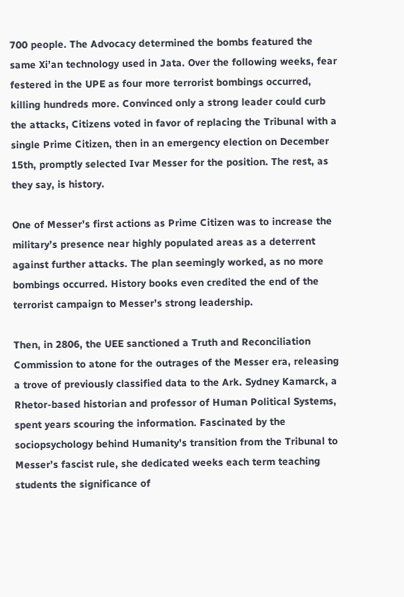700 people. The Advocacy determined the bombs featured the same Xi’an technology used in Jata. Over the following weeks, fear festered in the UPE as four more terrorist bombings occurred, killing hundreds more. Convinced only a strong leader could curb the attacks, Citizens voted in favor of replacing the Tribunal with a single Prime Citizen, then in an emergency election on December 15th, promptly selected Ivar Messer for the position. The rest, as they say, is history.

One of Messer’s first actions as Prime Citizen was to increase the military’s presence near highly populated areas as a deterrent against further attacks. The plan seemingly worked, as no more bombings occurred. History books even credited the end of the terrorist campaign to Messer’s strong leadership.

Then, in 2806, the UEE sanctioned a Truth and Reconciliation Commission to atone for the outrages of the Messer era, releasing a trove of previously classified data to the Ark. Sydney Kamarck, a Rhetor-based historian and professor of Human Political Systems, spent years scouring the information. Fascinated by the sociopsychology behind Humanity’s transition from the Tribunal to Messer’s fascist rule, she dedicated weeks each term teaching students the significance of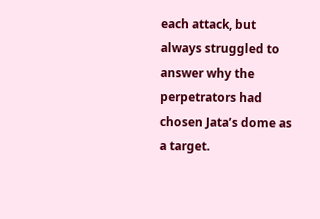each attack, but always struggled to answer why the perpetrators had chosen Jata’s dome as a target.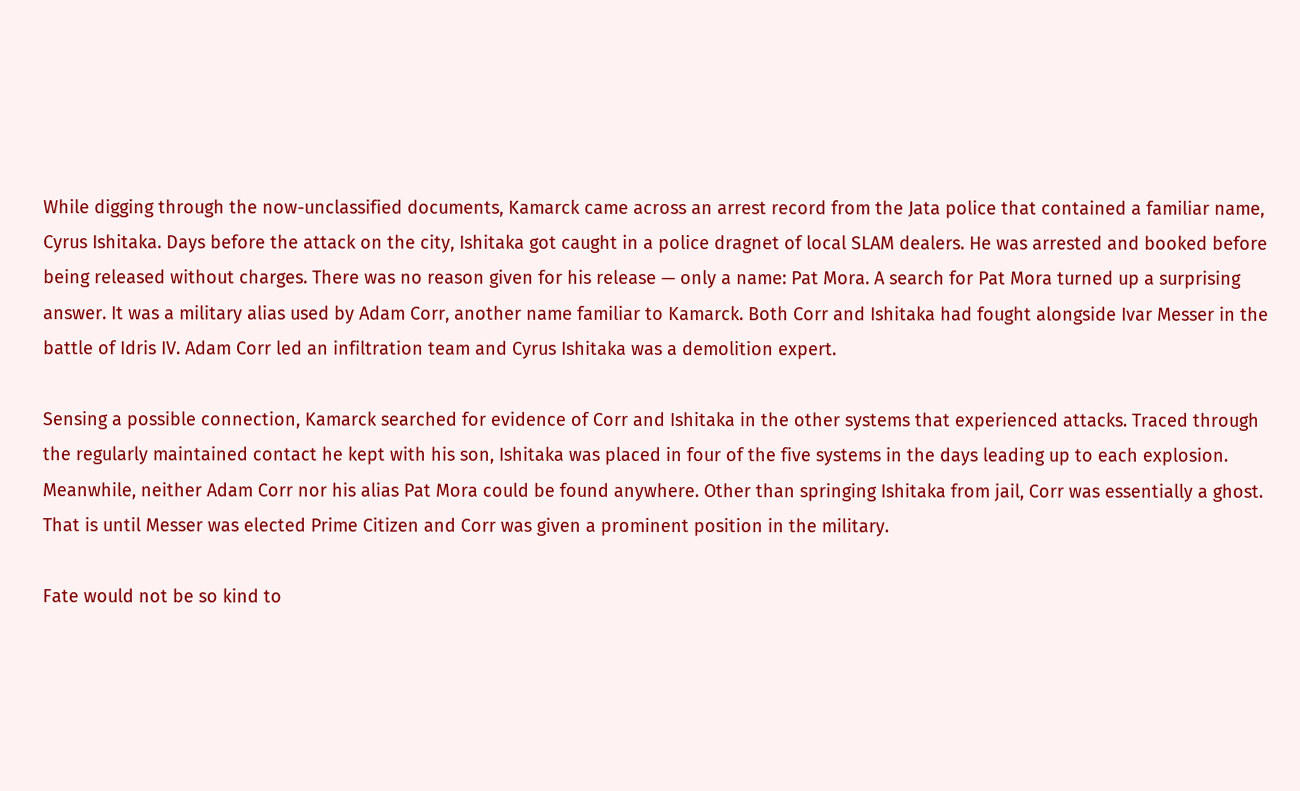While digging through the now-unclassified documents, Kamarck came across an arrest record from the Jata police that contained a familiar name, Cyrus Ishitaka. Days before the attack on the city, Ishitaka got caught in a police dragnet of local SLAM dealers. He was arrested and booked before being released without charges. There was no reason given for his release — only a name: Pat Mora. A search for Pat Mora turned up a surprising answer. It was a military alias used by Adam Corr, another name familiar to Kamarck. Both Corr and Ishitaka had fought alongside Ivar Messer in the battle of Idris IV. Adam Corr led an infiltration team and Cyrus Ishitaka was a demolition expert.

Sensing a possible connection, Kamarck searched for evidence of Corr and Ishitaka in the other systems that experienced attacks. Traced through the regularly maintained contact he kept with his son, Ishitaka was placed in four of the five systems in the days leading up to each explosion. Meanwhile, neither Adam Corr nor his alias Pat Mora could be found anywhere. Other than springing Ishitaka from jail, Corr was essentially a ghost. That is until Messer was elected Prime Citizen and Corr was given a prominent position in the military.

Fate would not be so kind to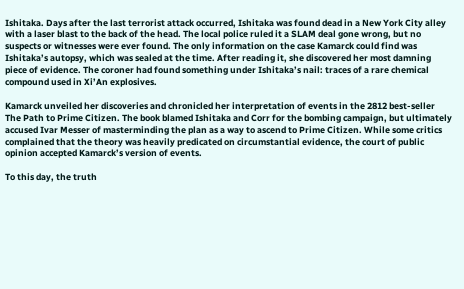Ishitaka. Days after the last terrorist attack occurred, Ishitaka was found dead in a New York City alley with a laser blast to the back of the head. The local police ruled it a SLAM deal gone wrong, but no suspects or witnesses were ever found. The only information on the case Kamarck could find was Ishitaka’s autopsy, which was sealed at the time. After reading it, she discovered her most damning piece of evidence. The coroner had found something under Ishitaka’s nail: traces of a rare chemical compound used in Xi’An explosives.

Kamarck unveiled her discoveries and chronicled her interpretation of events in the 2812 best-seller The Path to Prime Citizen. The book blamed Ishitaka and Corr for the bombing campaign, but ultimately accused Ivar Messer of masterminding the plan as a way to ascend to Prime Citizen. While some critics complained that the theory was heavily predicated on circumstantial evidence, the court of public opinion accepted Kamarck’s version of events.

To this day, the truth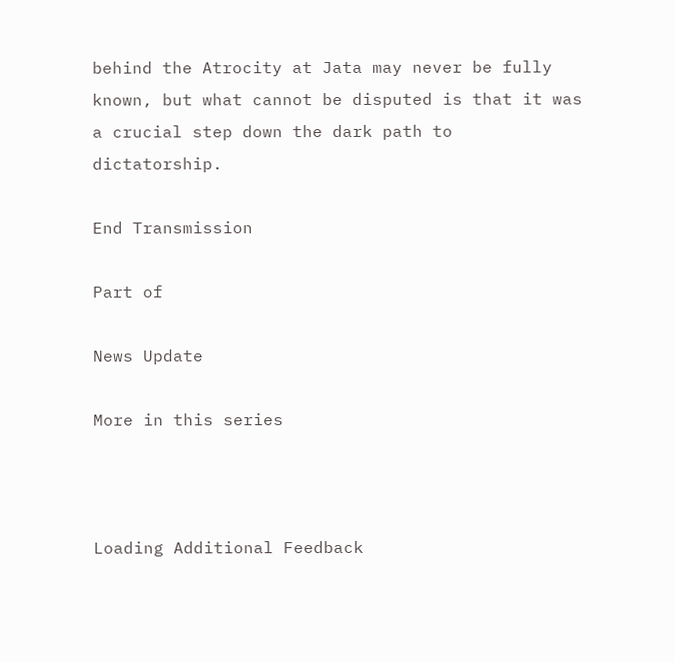behind the Atrocity at Jata may never be fully known, but what cannot be disputed is that it was a crucial step down the dark path to dictatorship.

End Transmission

Part of

News Update

More in this series



Loading Additional Feedback